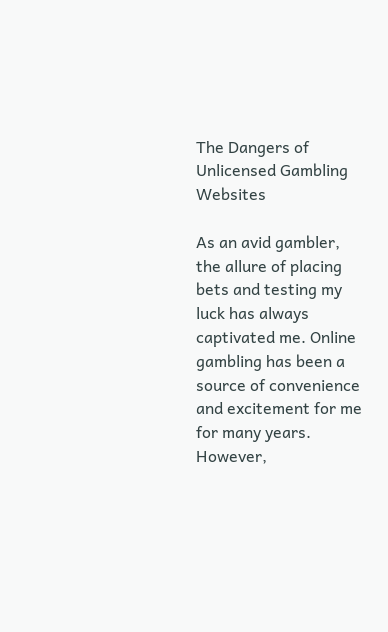The Dangers of Unlicensed Gambling Websites

As an avid gambler, the allure of placing bets and testing my luck has always captivated me. Online gambling has been a source of convenience and excitement for me for many years. However,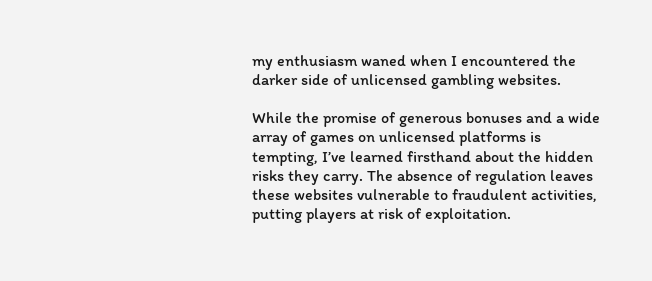my enthusiasm waned when I encountered the darker side of unlicensed gambling websites.

While the promise of generous bonuses and a wide array of games on unlicensed platforms is tempting, I’ve learned firsthand about the hidden risks they carry. The absence of regulation leaves these websites vulnerable to fraudulent activities, putting players at risk of exploitation.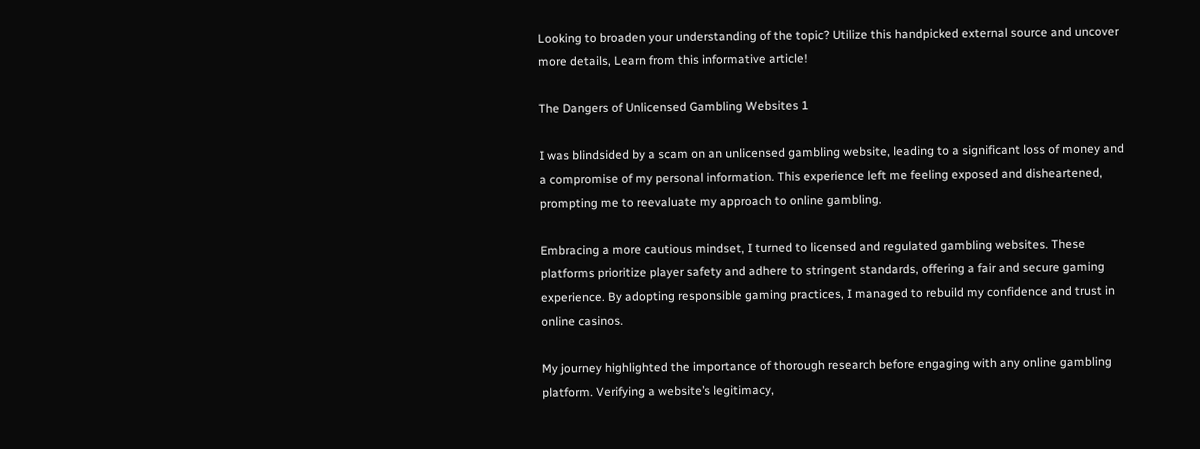Looking to broaden your understanding of the topic? Utilize this handpicked external source and uncover more details, Learn from this informative article!

The Dangers of Unlicensed Gambling Websites 1

I was blindsided by a scam on an unlicensed gambling website, leading to a significant loss of money and a compromise of my personal information. This experience left me feeling exposed and disheartened, prompting me to reevaluate my approach to online gambling.

Embracing a more cautious mindset, I turned to licensed and regulated gambling websites. These platforms prioritize player safety and adhere to stringent standards, offering a fair and secure gaming experience. By adopting responsible gaming practices, I managed to rebuild my confidence and trust in online casinos.

My journey highlighted the importance of thorough research before engaging with any online gambling platform. Verifying a website’s legitimacy,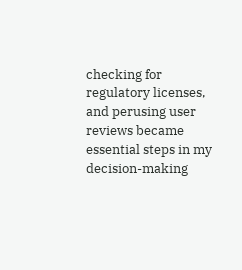checking for regulatory licenses, and perusing user reviews became essential steps in my decision-making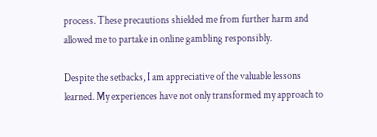process. These precautions shielded me from further harm and allowed me to partake in online gambling responsibly.

Despite the setbacks, I am appreciative of the valuable lessons learned. My experiences have not only transformed my approach to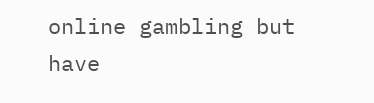online gambling but have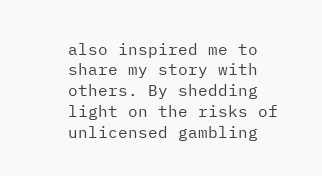also inspired me to share my story with others. By shedding light on the risks of unlicensed gambling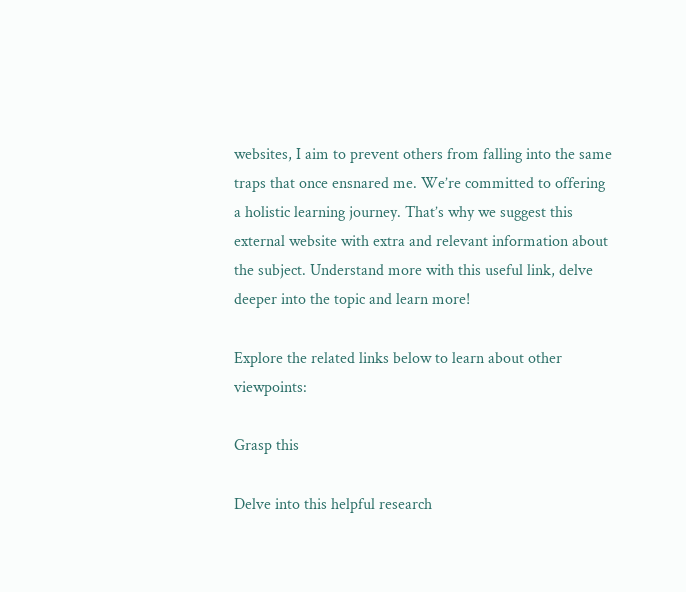websites, I aim to prevent others from falling into the same traps that once ensnared me. We’re committed to offering a holistic learning journey. That’s why we suggest this external website with extra and relevant information about the subject. Understand more with this useful link, delve deeper into the topic and learn more!

Explore the related links below to learn about other viewpoints:

Grasp this

Delve into this helpful research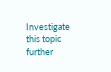Investigate this topic further